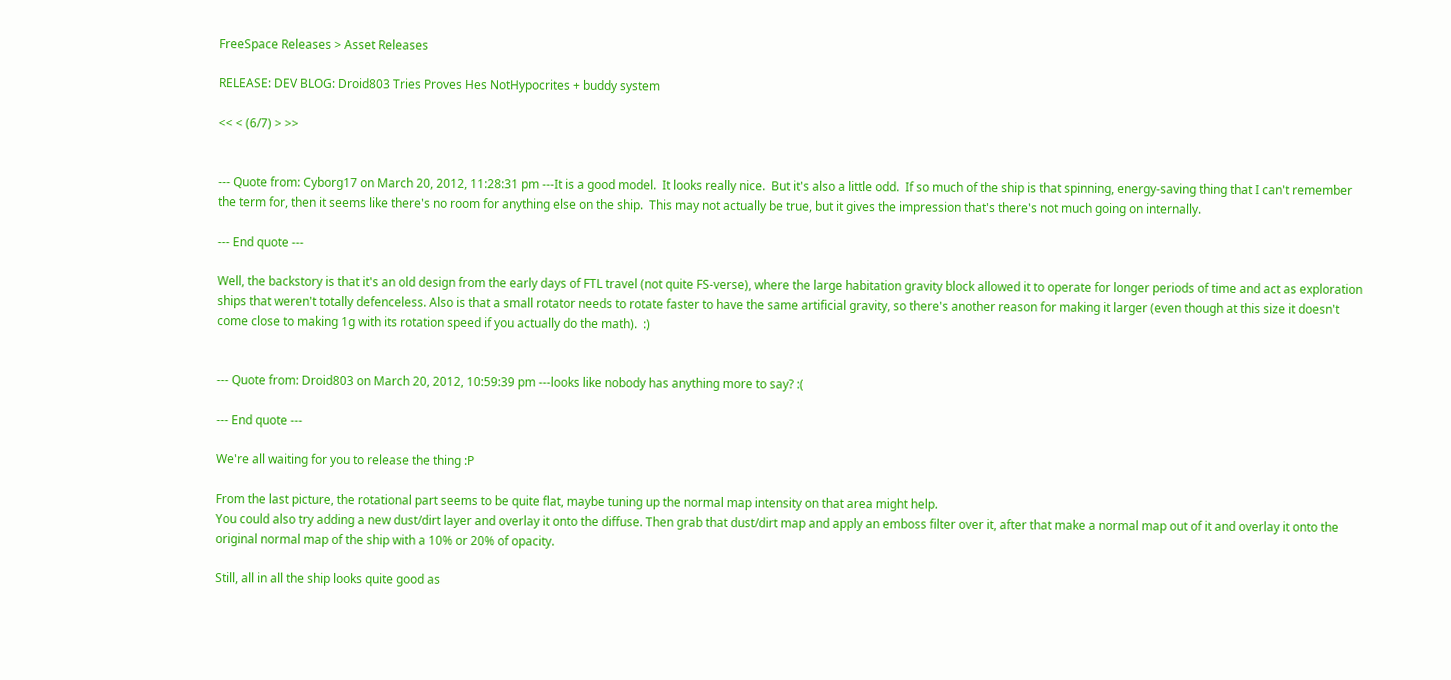FreeSpace Releases > Asset Releases

RELEASE: DEV BLOG: Droid803 Tries Proves Hes NotHypocrites + buddy system

<< < (6/7) > >>


--- Quote from: Cyborg17 on March 20, 2012, 11:28:31 pm ---It is a good model.  It looks really nice.  But it's also a little odd.  If so much of the ship is that spinning, energy-saving thing that I can't remember the term for, then it seems like there's no room for anything else on the ship.  This may not actually be true, but it gives the impression that's there's not much going on internally.

--- End quote ---

Well, the backstory is that it's an old design from the early days of FTL travel (not quite FS-verse), where the large habitation gravity block allowed it to operate for longer periods of time and act as exploration ships that weren't totally defenceless. Also is that a small rotator needs to rotate faster to have the same artificial gravity, so there's another reason for making it larger (even though at this size it doesn't come close to making 1g with its rotation speed if you actually do the math).  :)


--- Quote from: Droid803 on March 20, 2012, 10:59:39 pm ---looks like nobody has anything more to say? :(

--- End quote ---

We're all waiting for you to release the thing :P

From the last picture, the rotational part seems to be quite flat, maybe tuning up the normal map intensity on that area might help.
You could also try adding a new dust/dirt layer and overlay it onto the diffuse. Then grab that dust/dirt map and apply an emboss filter over it, after that make a normal map out of it and overlay it onto the original normal map of the ship with a 10% or 20% of opacity.

Still, all in all the ship looks quite good as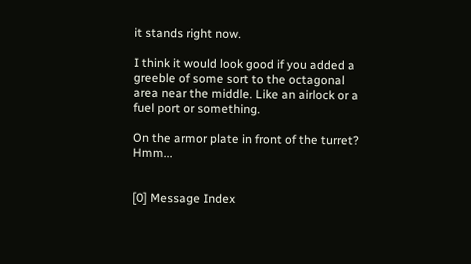it stands right now.

I think it would look good if you added a greeble of some sort to the octagonal area near the middle. Like an airlock or a fuel port or something.

On the armor plate in front of the turret? Hmm...


[0] Message Index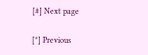[#] Next page

[*] Previous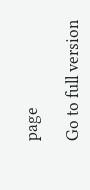page

Go to full version